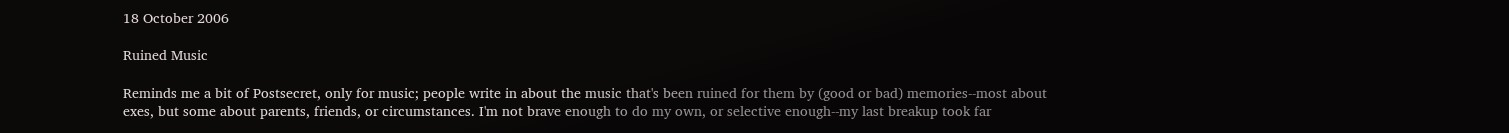18 October 2006

Ruined Music

Reminds me a bit of Postsecret, only for music; people write in about the music that's been ruined for them by (good or bad) memories--most about exes, but some about parents, friends, or circumstances. I'm not brave enough to do my own, or selective enough--my last breakup took far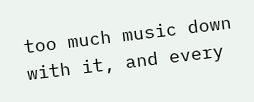too much music down with it, and every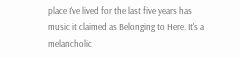place I've lived for the last five years has music it claimed as Belonging to Here. It's a melancholic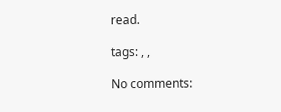read.

tags: , ,

No comments: